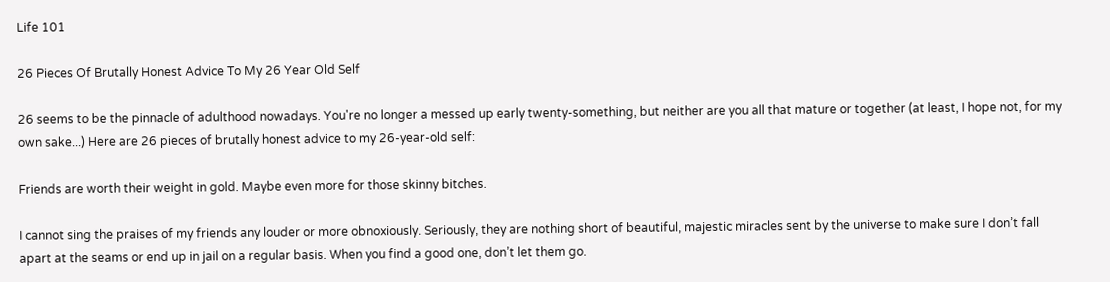Life 101

26 Pieces Of Brutally Honest Advice To My 26 Year Old Self

26 seems to be the pinnacle of adulthood nowadays. You're no longer a messed up early twenty-something, but neither are you all that mature or together (at least, I hope not, for my own sake...) Here are 26 pieces of brutally honest advice to my 26-year-old self:

Friends are worth their weight in gold. Maybe even more for those skinny bitches.

I cannot sing the praises of my friends any louder or more obnoxiously. Seriously, they are nothing short of beautiful, majestic miracles sent by the universe to make sure I don’t fall apart at the seams or end up in jail on a regular basis. When you find a good one, don’t let them go.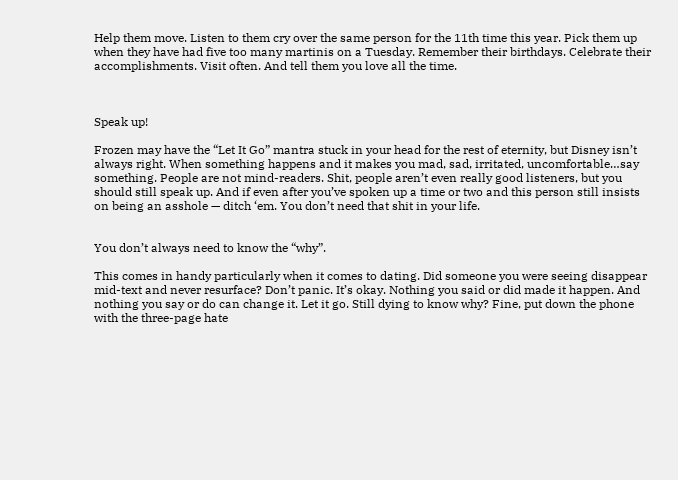Help them move. Listen to them cry over the same person for the 11th time this year. Pick them up when they have had five too many martinis on a Tuesday. Remember their birthdays. Celebrate their accomplishments. Visit often. And tell them you love all the time.



Speak up!

Frozen may have the “Let It Go” mantra stuck in your head for the rest of eternity, but Disney isn’t always right. When something happens and it makes you mad, sad, irritated, uncomfortable…say something. People are not mind-readers. Shit, people aren’t even really good listeners, but you should still speak up. And if even after you’ve spoken up a time or two and this person still insists on being an asshole — ditch ‘em. You don’t need that shit in your life.


You don’t always need to know the “why”.

This comes in handy particularly when it comes to dating. Did someone you were seeing disappear mid-text and never resurface? Don’t panic. It’s okay. Nothing you said or did made it happen. And nothing you say or do can change it. Let it go. Still dying to know why? Fine, put down the phone with the three-page hate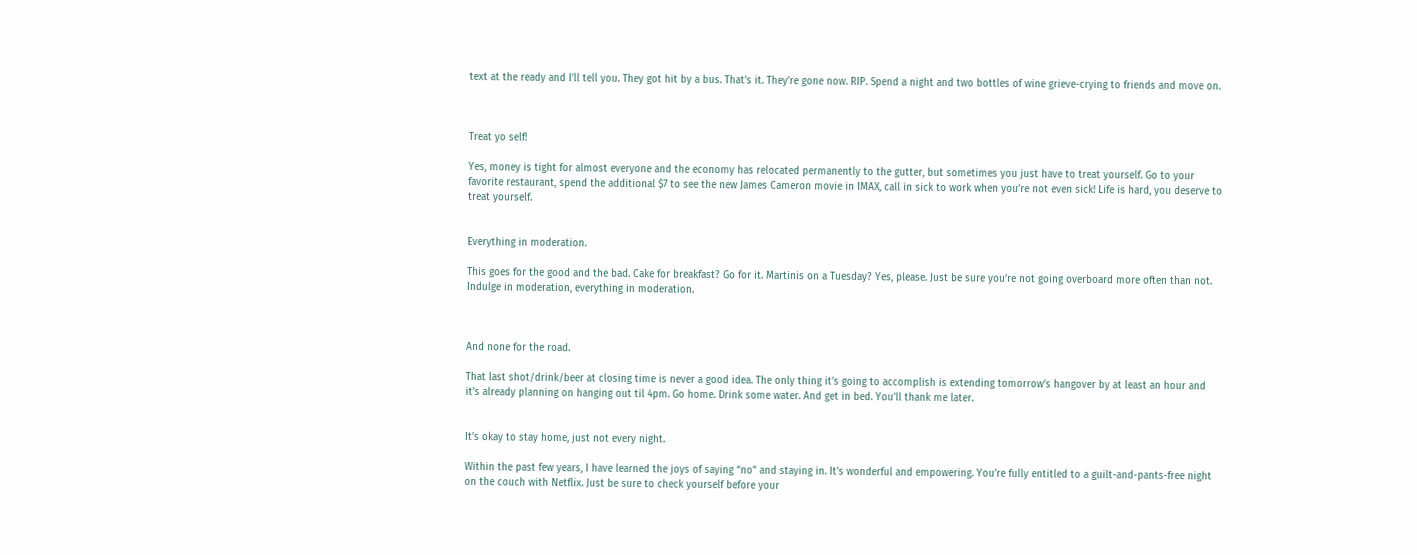text at the ready and I’ll tell you. They got hit by a bus. That’s it. They’re gone now. RIP. Spend a night and two bottles of wine grieve-crying to friends and move on.



Treat yo self!

Yes, money is tight for almost everyone and the economy has relocated permanently to the gutter, but sometimes you just have to treat yourself. Go to your favorite restaurant, spend the additional $7 to see the new James Cameron movie in IMAX, call in sick to work when you’re not even sick! Life is hard, you deserve to treat yourself.


Everything in moderation.

This goes for the good and the bad. Cake for breakfast? Go for it. Martinis on a Tuesday? Yes, please. Just be sure you’re not going overboard more often than not. Indulge in moderation, everything in moderation.



And none for the road.

That last shot/drink/beer at closing time is never a good idea. The only thing it’s going to accomplish is extending tomorrow’s hangover by at least an hour and it’s already planning on hanging out til 4pm. Go home. Drink some water. And get in bed. You’ll thank me later.


It’s okay to stay home, just not every night.

Within the past few years, I have learned the joys of saying “no” and staying in. It’s wonderful and empowering. You’re fully entitled to a guilt-and-pants-free night on the couch with Netflix. Just be sure to check yourself before your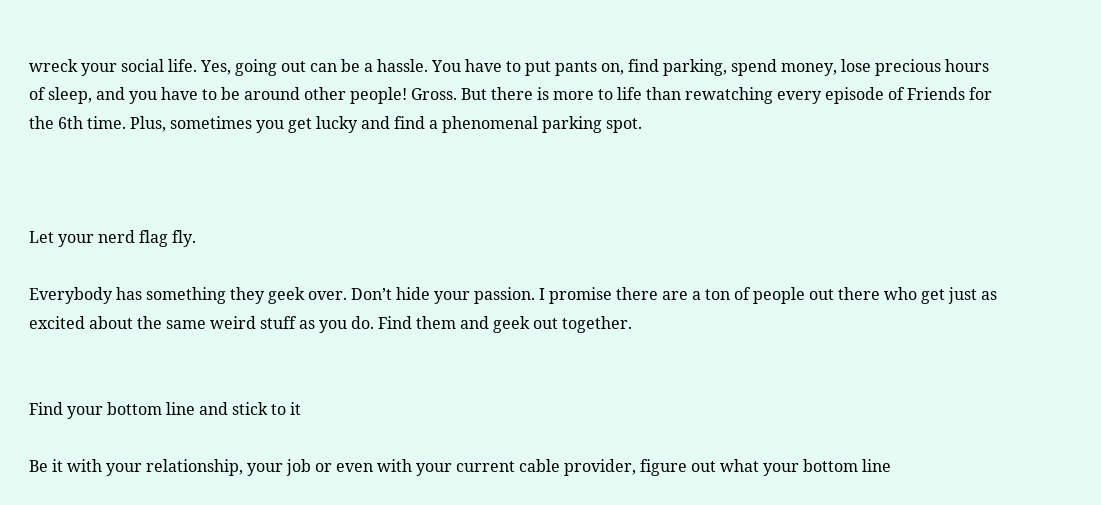wreck your social life. Yes, going out can be a hassle. You have to put pants on, find parking, spend money, lose precious hours of sleep, and you have to be around other people! Gross. But there is more to life than rewatching every episode of Friends for the 6th time. Plus, sometimes you get lucky and find a phenomenal parking spot.



Let your nerd flag fly.

Everybody has something they geek over. Don’t hide your passion. I promise there are a ton of people out there who get just as excited about the same weird stuff as you do. Find them and geek out together.


Find your bottom line and stick to it

Be it with your relationship, your job or even with your current cable provider, figure out what your bottom line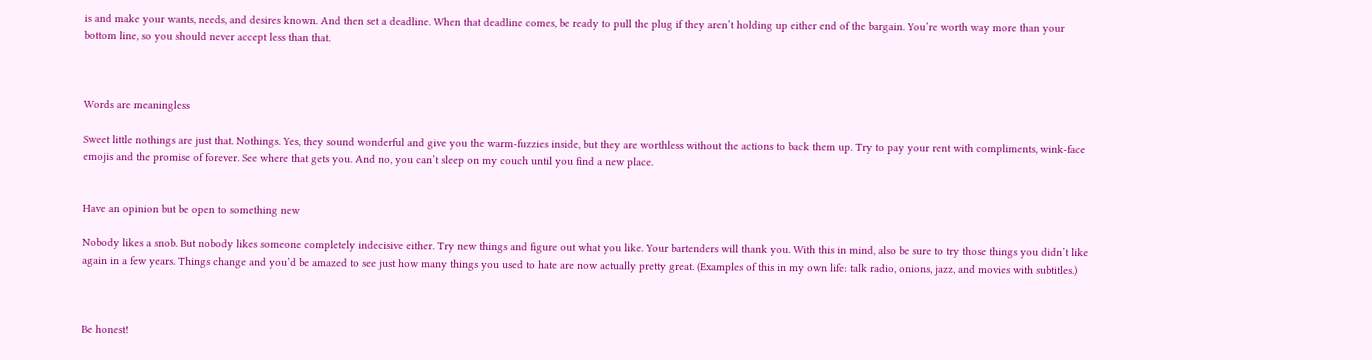is and make your wants, needs, and desires known. And then set a deadline. When that deadline comes, be ready to pull the plug if they aren’t holding up either end of the bargain. You’re worth way more than your bottom line, so you should never accept less than that.



Words are meaningless

Sweet little nothings are just that. Nothings. Yes, they sound wonderful and give you the warm-fuzzies inside, but they are worthless without the actions to back them up. Try to pay your rent with compliments, wink-face emojis and the promise of forever. See where that gets you. And no, you can’t sleep on my couch until you find a new place.


Have an opinion but be open to something new

Nobody likes a snob. But nobody likes someone completely indecisive either. Try new things and figure out what you like. Your bartenders will thank you. With this in mind, also be sure to try those things you didn’t like again in a few years. Things change and you’d be amazed to see just how many things you used to hate are now actually pretty great. (Examples of this in my own life: talk radio, onions, jazz, and movies with subtitles.)



Be honest!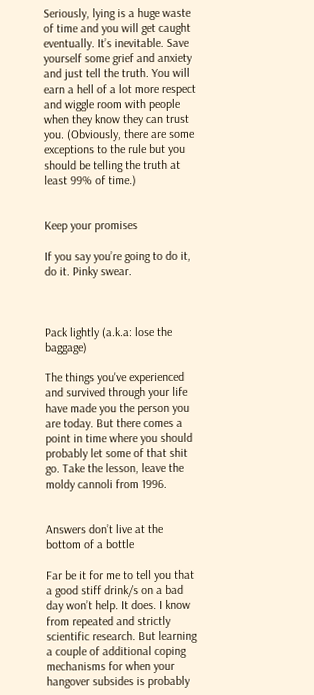Seriously, lying is a huge waste of time and you will get caught eventually. It’s inevitable. Save yourself some grief and anxiety and just tell the truth. You will earn a hell of a lot more respect and wiggle room with people when they know they can trust you. (Obviously, there are some exceptions to the rule but you should be telling the truth at least 99% of time.)


Keep your promises

If you say you’re going to do it, do it. Pinky swear.



Pack lightly (a.k.a: lose the baggage)

The things you've experienced and survived through your life have made you the person you are today. But there comes a point in time where you should probably let some of that shit go. Take the lesson, leave the moldy cannoli from 1996.


Answers don’t live at the bottom of a bottle

Far be it for me to tell you that a good stiff drink/s on a bad day won’t help. It does. I know from repeated and strictly scientific research. But learning a couple of additional coping mechanisms for when your hangover subsides is probably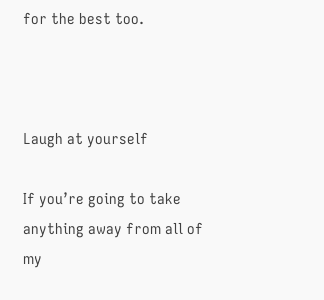for the best too.



Laugh at yourself

If you’re going to take anything away from all of my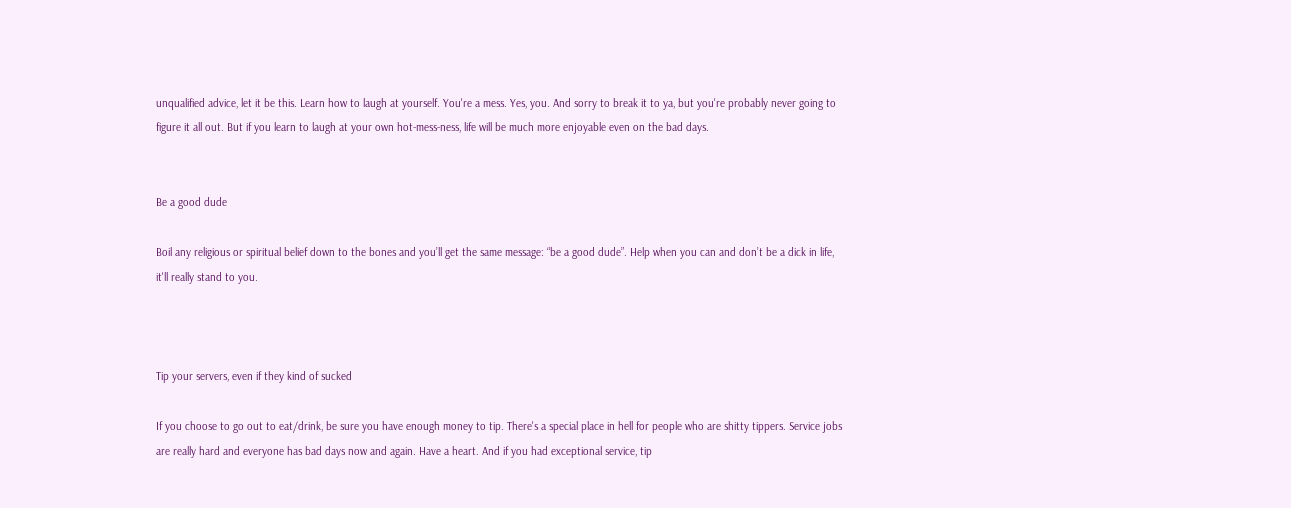unqualified advice, let it be this. Learn how to laugh at yourself. You're a mess. Yes, you. And sorry to break it to ya, but you're probably never going to figure it all out. But if you learn to laugh at your own hot-mess-ness, life will be much more enjoyable even on the bad days.


Be a good dude

Boil any religious or spiritual belief down to the bones and you’ll get the same message: “be a good dude”. Help when you can and don’t be a dick in life, it'll really stand to you.



Tip your servers, even if they kind of sucked

If you choose to go out to eat/drink, be sure you have enough money to tip. There's a special place in hell for people who are shitty tippers. Service jobs are really hard and everyone has bad days now and again. Have a heart. And if you had exceptional service, tip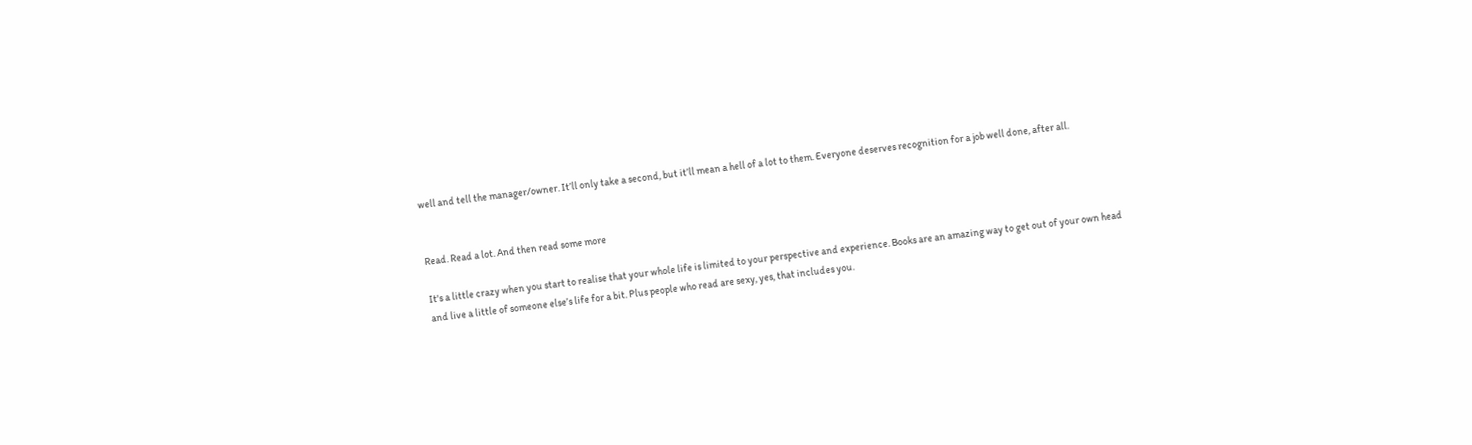well and tell the manager/owner. It’ll only take a second, but it’ll mean a hell of a lot to them. Everyone deserves recognition for a job well done, after all.


Read. Read a lot. And then read some more

It's a little crazy when you start to realise that your whole life is limited to your perspective and experience. Books are an amazing way to get out of your own head and live a little of someone else’s life for a bit. Plus people who read are sexy, yes, that includes you.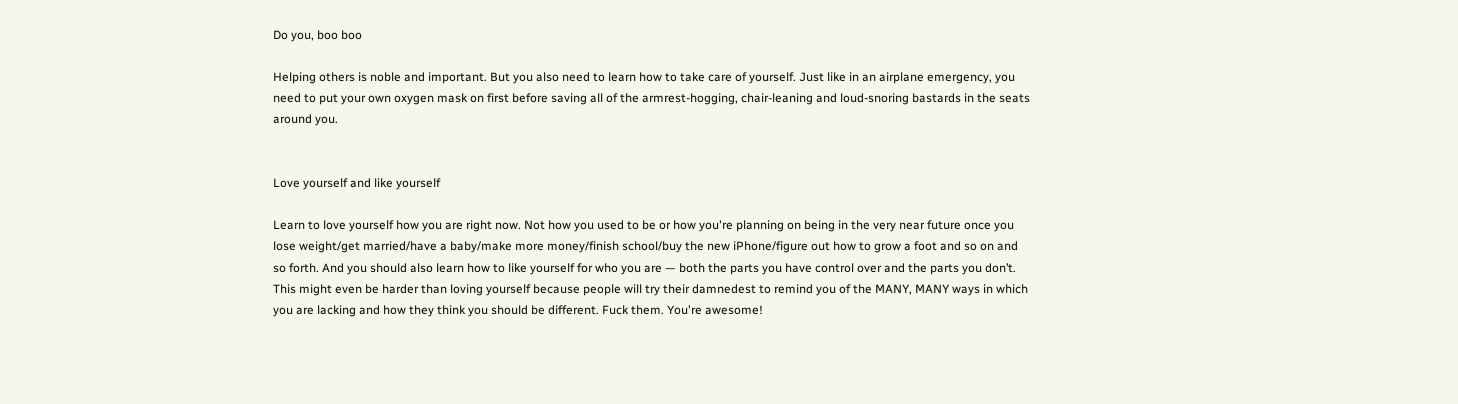Do you, boo boo

Helping others is noble and important. But you also need to learn how to take care of yourself. Just like in an airplane emergency, you need to put your own oxygen mask on first before saving all of the armrest-hogging, chair-leaning and loud-snoring bastards in the seats around you.


Love yourself and like yourself

Learn to love yourself how you are right now. Not how you used to be or how you're planning on being in the very near future once you lose weight/get married/have a baby/make more money/finish school/buy the new iPhone/figure out how to grow a foot and so on and so forth. And you should also learn how to like yourself for who you are — both the parts you have control over and the parts you don’t. This might even be harder than loving yourself because people will try their damnedest to remind you of the MANY, MANY ways in which you are lacking and how they think you should be different. Fuck them. You're awesome!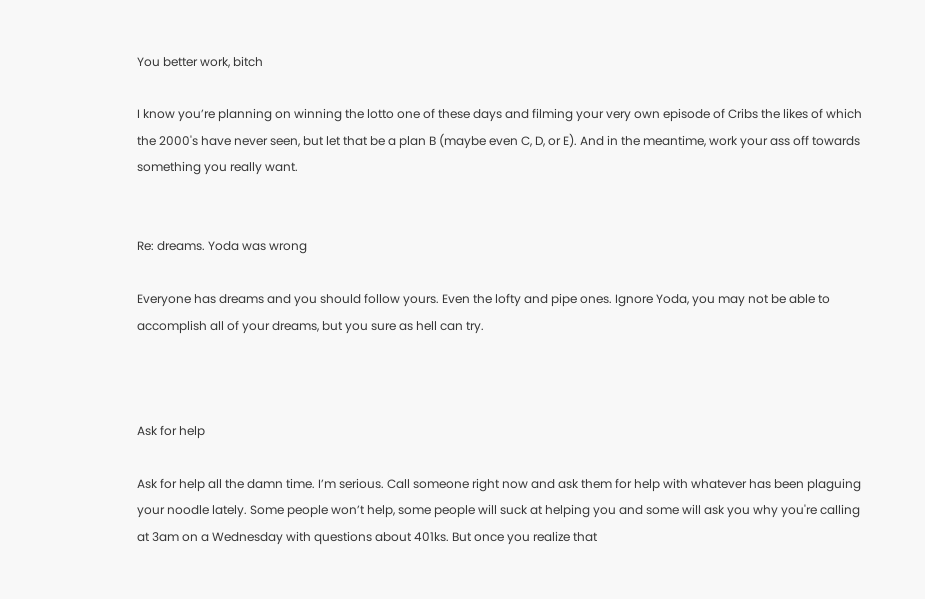You better work, bitch

I know you’re planning on winning the lotto one of these days and filming your very own episode of Cribs the likes of which the 2000's have never seen, but let that be a plan B (maybe even C, D, or E). And in the meantime, work your ass off towards something you really want.


Re: dreams. Yoda was wrong

Everyone has dreams and you should follow yours. Even the lofty and pipe ones. Ignore Yoda, you may not be able to accomplish all of your dreams, but you sure as hell can try.



Ask for help

Ask for help all the damn time. I’m serious. Call someone right now and ask them for help with whatever has been plaguing your noodle lately. Some people won’t help, some people will suck at helping you and some will ask you why you're calling at 3am on a Wednesday with questions about 401ks. But once you realize that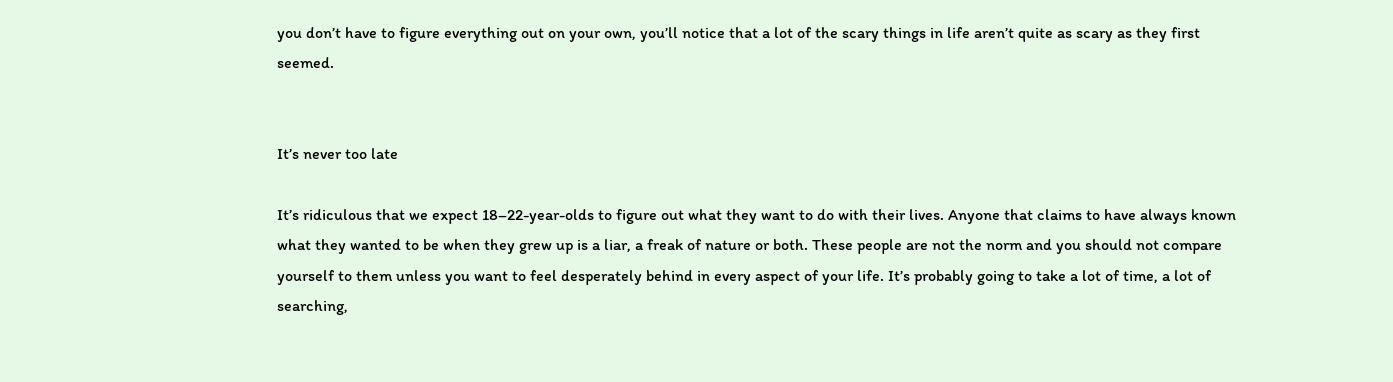you don’t have to figure everything out on your own, you’ll notice that a lot of the scary things in life aren’t quite as scary as they first seemed.


It’s never too late

It’s ridiculous that we expect 18–22-year-olds to figure out what they want to do with their lives. Anyone that claims to have always known what they wanted to be when they grew up is a liar, a freak of nature or both. These people are not the norm and you should not compare yourself to them unless you want to feel desperately behind in every aspect of your life. It’s probably going to take a lot of time, a lot of searching,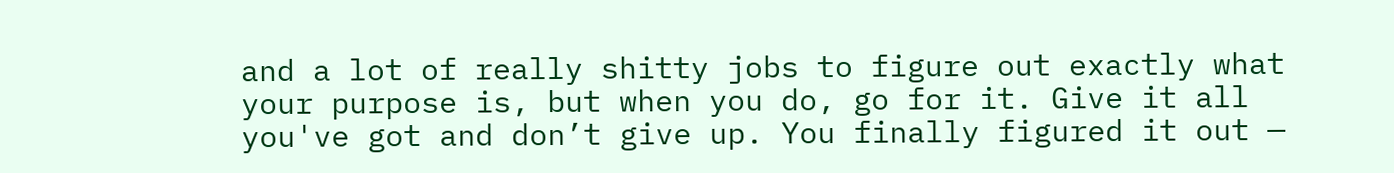and a lot of really shitty jobs to figure out exactly what your purpose is, but when you do, go for it. Give it all you've got and don’t give up. You finally figured it out —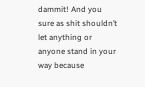dammit! And you sure as shit shouldn’t let anything or anyone stand in your way because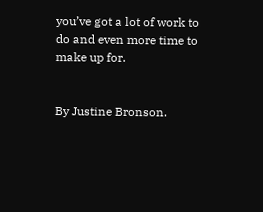you’ve got a lot of work to do and even more time to make up for.


By Justine Bronson.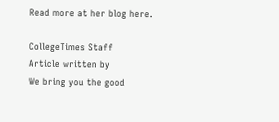Read more at her blog here.

CollegeTimes Staff
Article written by
We bring you the good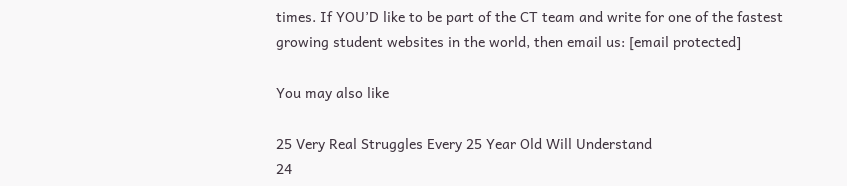times. If YOU’D like to be part of the CT team and write for one of the fastest growing student websites in the world, then email us: [email protected]

You may also like

25 Very Real Struggles Every 25 Year Old Will Understand
24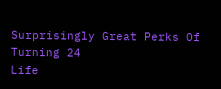Surprisingly Great Perks Of Turning 24
Life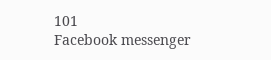101
Facebook messenger